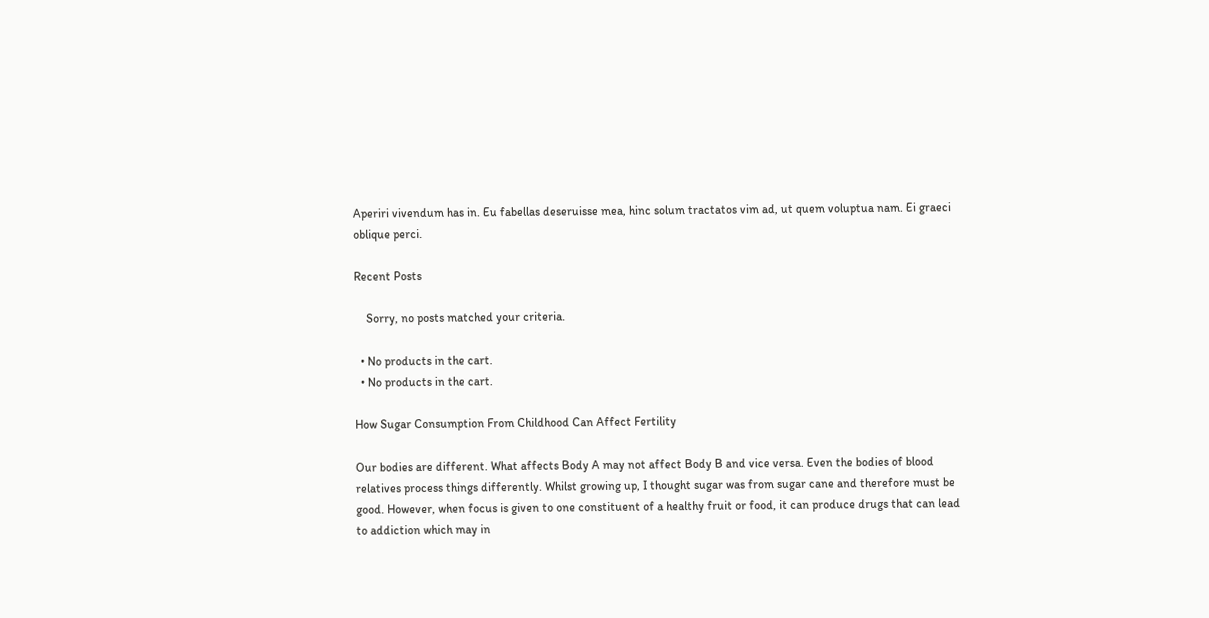Aperiri vivendum has in. Eu fabellas deseruisse mea, hinc solum tractatos vim ad, ut quem voluptua nam. Ei graeci oblique perci.

Recent Posts

    Sorry, no posts matched your criteria.

  • No products in the cart.
  • No products in the cart.

How Sugar Consumption From Childhood Can Affect Fertility

Our bodies are different. What affects Body A may not affect Body B and vice versa. Even the bodies of blood relatives process things differently. Whilst growing up, I thought sugar was from sugar cane and therefore must be good. However, when focus is given to one constituent of a healthy fruit or food, it can produce drugs that can lead to addiction which may in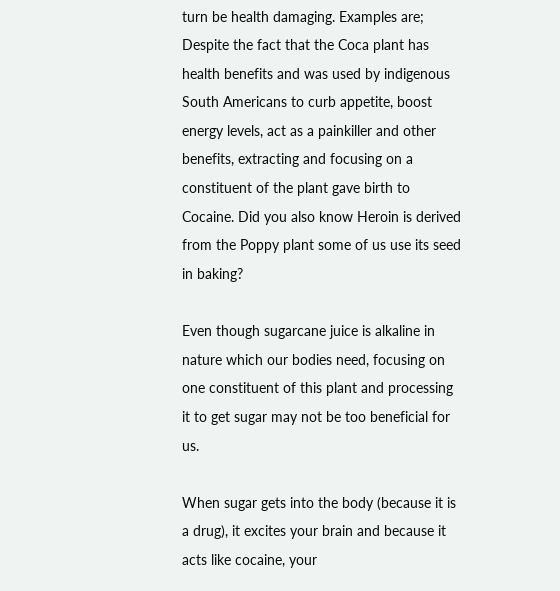turn be health damaging. Examples are; Despite the fact that the Coca plant has health benefits and was used by indigenous South Americans to curb appetite, boost energy levels, act as a painkiller and other benefits, extracting and focusing on a constituent of the plant gave birth to Cocaine. Did you also know Heroin is derived from the Poppy plant some of us use its seed in baking?

Even though sugarcane juice is alkaline in nature which our bodies need, focusing on one constituent of this plant and processing it to get sugar may not be too beneficial for us.

When sugar gets into the body (because it is a drug), it excites your brain and because it acts like cocaine, your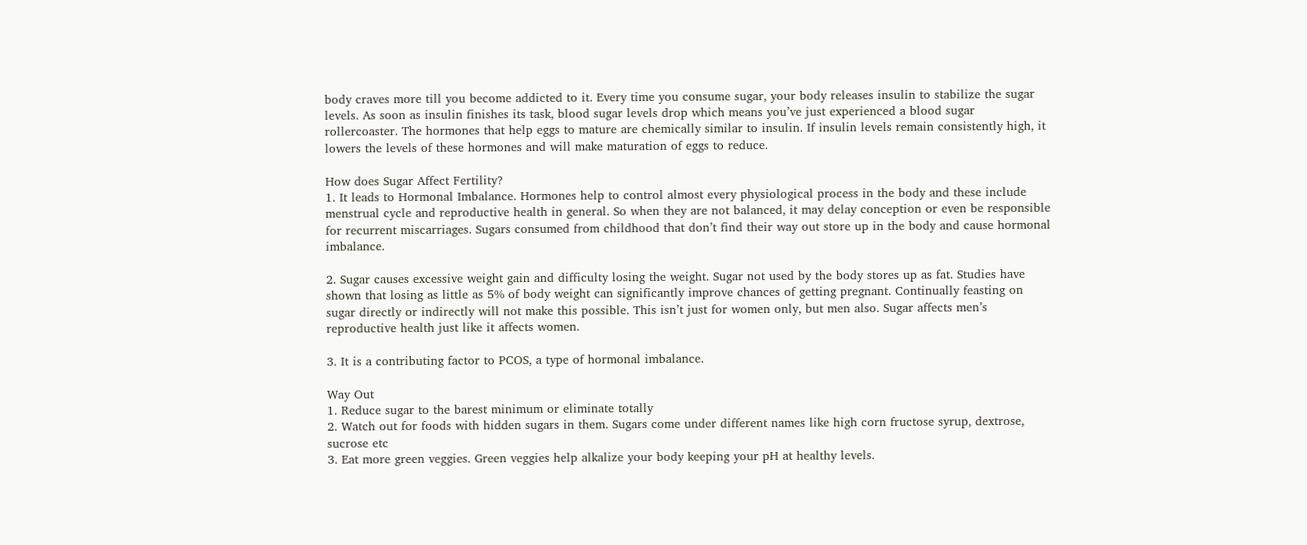body craves more till you become addicted to it. Every time you consume sugar, your body releases insulin to stabilize the sugar levels. As soon as insulin finishes its task, blood sugar levels drop which means you’ve just experienced a blood sugar rollercoaster. The hormones that help eggs to mature are chemically similar to insulin. If insulin levels remain consistently high, it lowers the levels of these hormones and will make maturation of eggs to reduce.

How does Sugar Affect Fertility?
1. It leads to Hormonal Imbalance. Hormones help to control almost every physiological process in the body and these include menstrual cycle and reproductive health in general. So when they are not balanced, it may delay conception or even be responsible for recurrent miscarriages. Sugars consumed from childhood that don’t find their way out store up in the body and cause hormonal imbalance.

2. Sugar causes excessive weight gain and difficulty losing the weight. Sugar not used by the body stores up as fat. Studies have shown that losing as little as 5% of body weight can significantly improve chances of getting pregnant. Continually feasting on sugar directly or indirectly will not make this possible. This isn’t just for women only, but men also. Sugar affects men’s reproductive health just like it affects women.

3. It is a contributing factor to PCOS, a type of hormonal imbalance.

Way Out
1. Reduce sugar to the barest minimum or eliminate totally
2. Watch out for foods with hidden sugars in them. Sugars come under different names like high corn fructose syrup, dextrose, sucrose etc
3. Eat more green veggies. Green veggies help alkalize your body keeping your pH at healthy levels.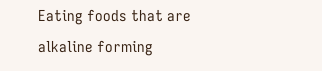Eating foods that are alkaline forming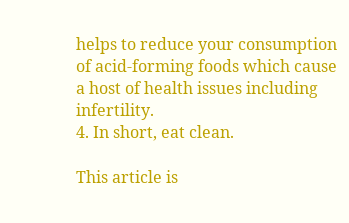helps to reduce your consumption of acid-forming foods which cause a host of health issues including infertility.
4. In short, eat clean.

This article is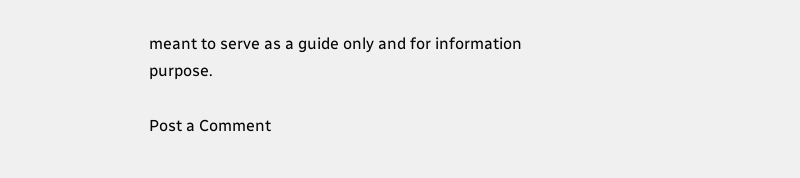meant to serve as a guide only and for information purpose.

Post a Comment